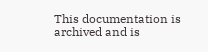This documentation is archived and is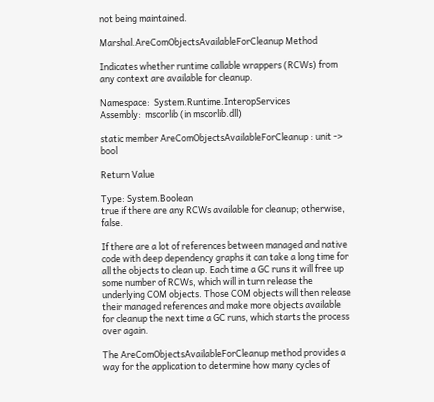not being maintained.

Marshal.AreComObjectsAvailableForCleanup Method

Indicates whether runtime callable wrappers (RCWs) from any context are available for cleanup.

Namespace:  System.Runtime.InteropServices
Assembly:  mscorlib (in mscorlib.dll)

static member AreComObjectsAvailableForCleanup : unit -> bool

Return Value

Type: System.Boolean
true if there are any RCWs available for cleanup; otherwise, false.

If there are a lot of references between managed and native code with deep dependency graphs it can take a long time for all the objects to clean up. Each time a GC runs it will free up some number of RCWs, which will in turn release the underlying COM objects. Those COM objects will then release their managed references and make more objects available for cleanup the next time a GC runs, which starts the process over again.

The AreComObjectsAvailableForCleanup method provides a way for the application to determine how many cycles of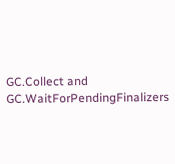GC.Collect and GC.WaitForPendingFinalizers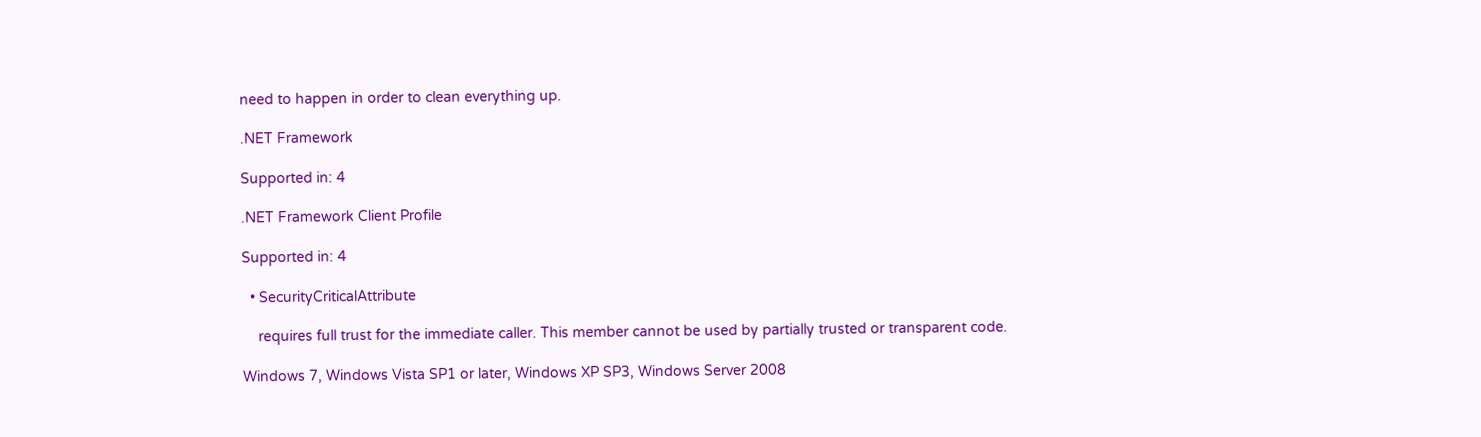need to happen in order to clean everything up.

.NET Framework

Supported in: 4

.NET Framework Client Profile

Supported in: 4

  • SecurityCriticalAttribute

    requires full trust for the immediate caller. This member cannot be used by partially trusted or transparent code.

Windows 7, Windows Vista SP1 or later, Windows XP SP3, Windows Server 2008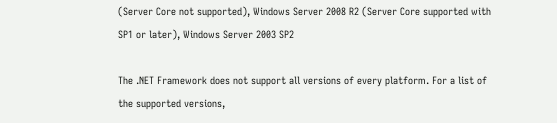(Server Core not supported), Windows Server 2008 R2 (Server Core supported with SP1 or later), Windows Server 2003 SP2

The .NET Framework does not support all versions of every platform. For a list of the supported versions,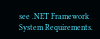see .NET Framework System Requirements.